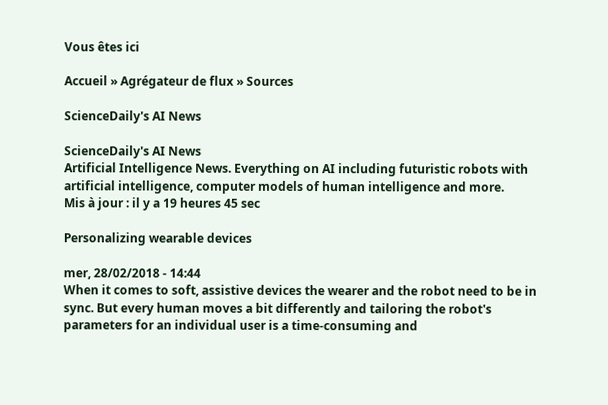Vous êtes ici

Accueil » Agrégateur de flux » Sources

ScienceDaily's AI News

ScienceDaily's AI News
Artificial Intelligence News. Everything on AI including futuristic robots with artificial intelligence, computer models of human intelligence and more.
Mis à jour : il y a 19 heures 45 sec

Personalizing wearable devices

mer, 28/02/2018 - 14:44
When it comes to soft, assistive devices the wearer and the robot need to be in sync. But every human moves a bit differently and tailoring the robot's parameters for an individual user is a time-consuming and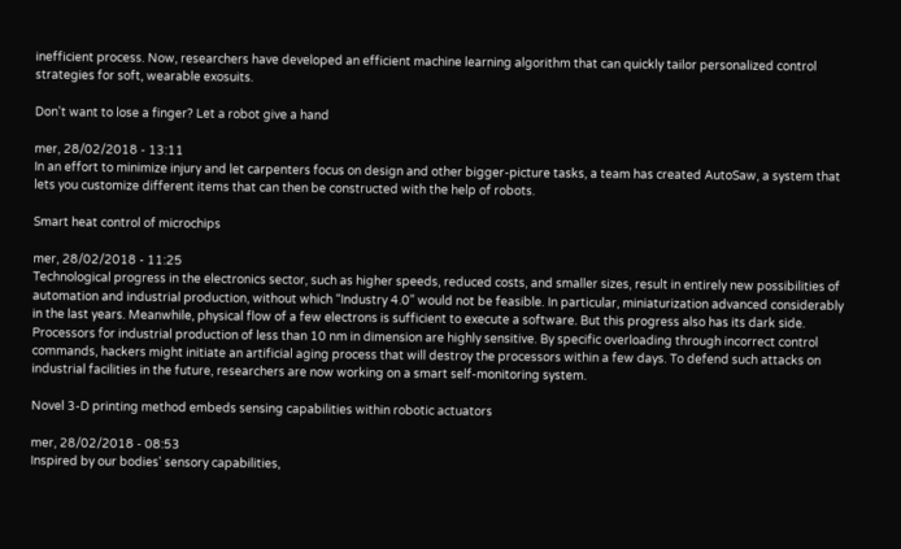inefficient process. Now, researchers have developed an efficient machine learning algorithm that can quickly tailor personalized control strategies for soft, wearable exosuits.

Don't want to lose a finger? Let a robot give a hand

mer, 28/02/2018 - 13:11
In an effort to minimize injury and let carpenters focus on design and other bigger-picture tasks, a team has created AutoSaw, a system that lets you customize different items that can then be constructed with the help of robots.

Smart heat control of microchips

mer, 28/02/2018 - 11:25
Technological progress in the electronics sector, such as higher speeds, reduced costs, and smaller sizes, result in entirely new possibilities of automation and industrial production, without which “Industry 4.0” would not be feasible. In particular, miniaturization advanced considerably in the last years. Meanwhile, physical flow of a few electrons is sufficient to execute a software. But this progress also has its dark side. Processors for industrial production of less than 10 nm in dimension are highly sensitive. By specific overloading through incorrect control commands, hackers might initiate an artificial aging process that will destroy the processors within a few days. To defend such attacks on industrial facilities in the future, researchers are now working on a smart self-monitoring system.

Novel 3-D printing method embeds sensing capabilities within robotic actuators

mer, 28/02/2018 - 08:53
Inspired by our bodies' sensory capabilities,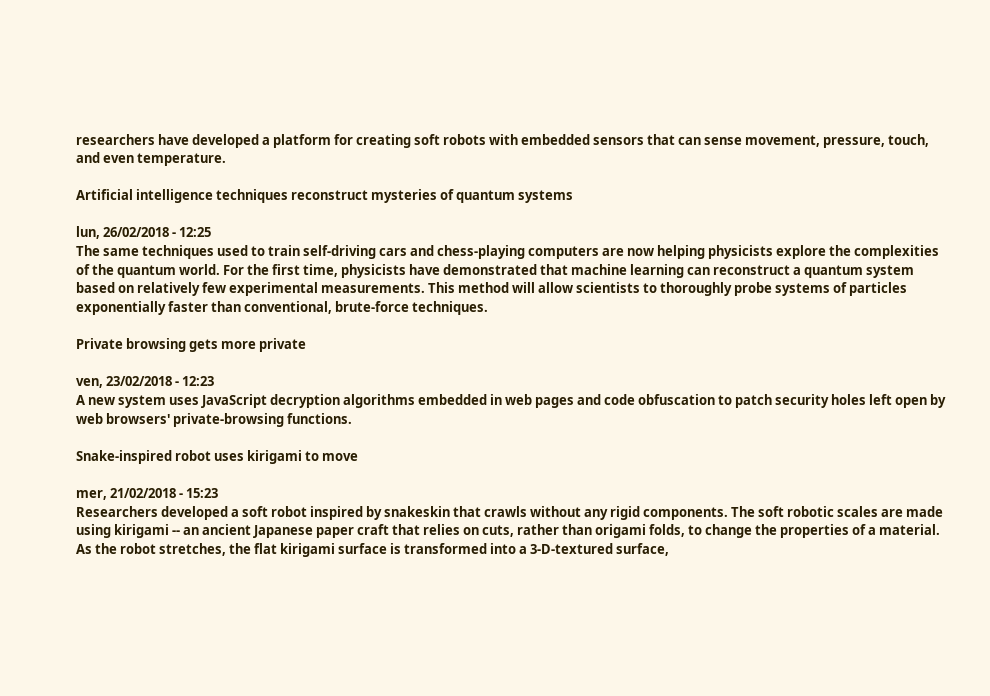researchers have developed a platform for creating soft robots with embedded sensors that can sense movement, pressure, touch, and even temperature.

Artificial intelligence techniques reconstruct mysteries of quantum systems

lun, 26/02/2018 - 12:25
The same techniques used to train self-driving cars and chess-playing computers are now helping physicists explore the complexities of the quantum world. For the first time, physicists have demonstrated that machine learning can reconstruct a quantum system based on relatively few experimental measurements. This method will allow scientists to thoroughly probe systems of particles exponentially faster than conventional, brute-force techniques.

Private browsing gets more private

ven, 23/02/2018 - 12:23
A new system uses JavaScript decryption algorithms embedded in web pages and code obfuscation to patch security holes left open by web browsers' private-browsing functions.

Snake-inspired robot uses kirigami to move

mer, 21/02/2018 - 15:23
Researchers developed a soft robot inspired by snakeskin that crawls without any rigid components. The soft robotic scales are made using kirigami -- an ancient Japanese paper craft that relies on cuts, rather than origami folds, to change the properties of a material. As the robot stretches, the flat kirigami surface is transformed into a 3-D-textured surface,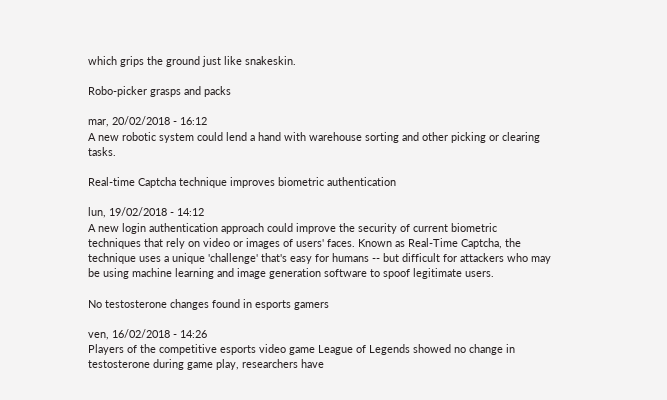which grips the ground just like snakeskin.

Robo-picker grasps and packs

mar, 20/02/2018 - 16:12
A new robotic system could lend a hand with warehouse sorting and other picking or clearing tasks.

Real-time Captcha technique improves biometric authentication

lun, 19/02/2018 - 14:12
A new login authentication approach could improve the security of current biometric techniques that rely on video or images of users' faces. Known as Real-Time Captcha, the technique uses a unique 'challenge' that's easy for humans -- but difficult for attackers who may be using machine learning and image generation software to spoof legitimate users.

No testosterone changes found in esports gamers

ven, 16/02/2018 - 14:26
Players of the competitive esports video game League of Legends showed no change in testosterone during game play, researchers have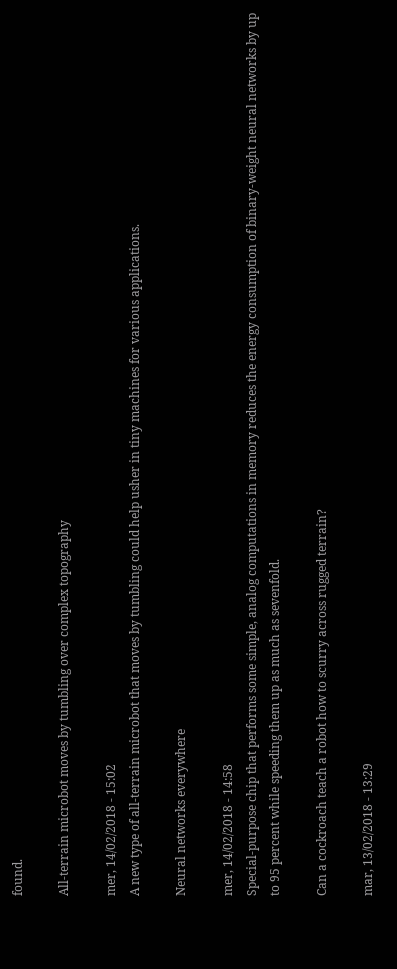found.

All-terrain microbot moves by tumbling over complex topography

mer, 14/02/2018 - 15:02
A new type of all-terrain microbot that moves by tumbling could help usher in tiny machines for various applications.

Neural networks everywhere

mer, 14/02/2018 - 14:58
Special-purpose chip that performs some simple, analog computations in memory reduces the energy consumption of binary-weight neural networks by up to 95 percent while speeding them up as much as sevenfold.

Can a cockroach teach a robot how to scurry across rugged terrain?

mar, 13/02/2018 - 13:29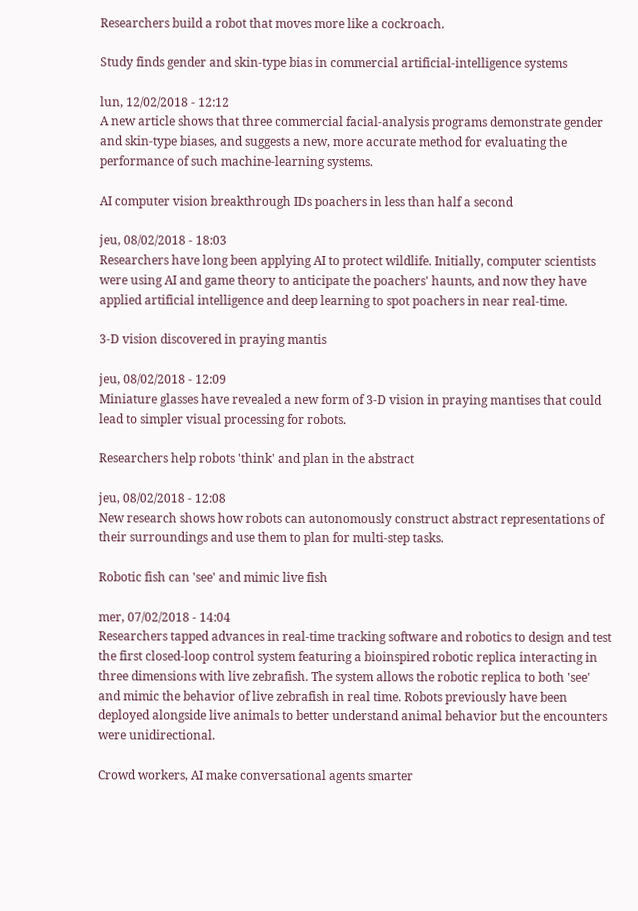Researchers build a robot that moves more like a cockroach.

Study finds gender and skin-type bias in commercial artificial-intelligence systems

lun, 12/02/2018 - 12:12
A new article shows that three commercial facial-analysis programs demonstrate gender and skin-type biases, and suggests a new, more accurate method for evaluating the performance of such machine-learning systems.

AI computer vision breakthrough IDs poachers in less than half a second

jeu, 08/02/2018 - 18:03
Researchers have long been applying AI to protect wildlife. Initially, computer scientists were using AI and game theory to anticipate the poachers' haunts, and now they have applied artificial intelligence and deep learning to spot poachers in near real-time.

3-D vision discovered in praying mantis

jeu, 08/02/2018 - 12:09
Miniature glasses have revealed a new form of 3-D vision in praying mantises that could lead to simpler visual processing for robots.

Researchers help robots 'think' and plan in the abstract

jeu, 08/02/2018 - 12:08
New research shows how robots can autonomously construct abstract representations of their surroundings and use them to plan for multi-step tasks.

Robotic fish can 'see' and mimic live fish

mer, 07/02/2018 - 14:04
Researchers tapped advances in real-time tracking software and robotics to design and test the first closed-loop control system featuring a bioinspired robotic replica interacting in three dimensions with live zebrafish. The system allows the robotic replica to both 'see' and mimic the behavior of live zebrafish in real time. Robots previously have been deployed alongside live animals to better understand animal behavior but the encounters were unidirectional.

Crowd workers, AI make conversational agents smarter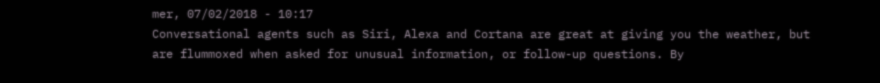mer, 07/02/2018 - 10:17
Conversational agents such as Siri, Alexa and Cortana are great at giving you the weather, but are flummoxed when asked for unusual information, or follow-up questions. By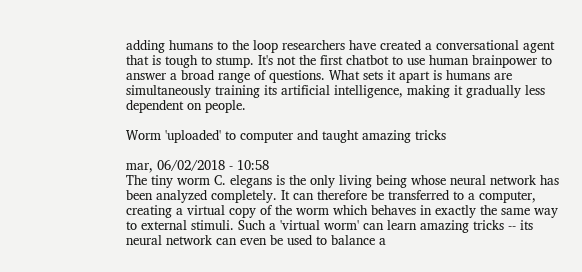adding humans to the loop researchers have created a conversational agent that is tough to stump. It's not the first chatbot to use human brainpower to answer a broad range of questions. What sets it apart is humans are simultaneously training its artificial intelligence, making it gradually less dependent on people.

Worm 'uploaded' to computer and taught amazing tricks

mar, 06/02/2018 - 10:58
The tiny worm C. elegans is the only living being whose neural network has been analyzed completely. It can therefore be transferred to a computer, creating a virtual copy of the worm which behaves in exactly the same way to external stimuli. Such a 'virtual worm' can learn amazing tricks -- its neural network can even be used to balance a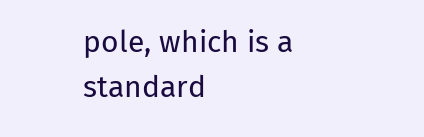pole, which is a standard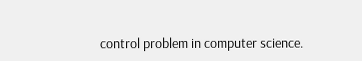control problem in computer science.